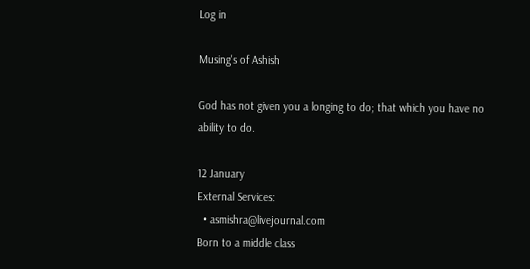Log in

Musing's of Ashish

God has not given you a longing to do; that which you have no ability to do.

12 January
External Services:
  • asmishra@livejournal.com
Born to a middle class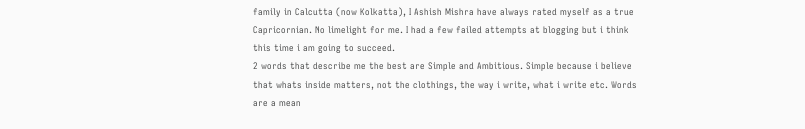family in Calcutta (now Kolkatta), I Ashish Mishra have always rated myself as a true Capricornian. No limelight for me. I had a few failed attempts at blogging but i think this time i am going to succeed.
2 words that describe me the best are Simple and Ambitious. Simple because i believe that whats inside matters, not the clothings, the way i write, what i write etc. Words are a mean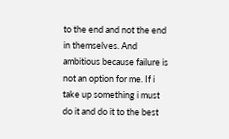to the end and not the end in themselves. And ambitious because failure is not an option for me. If i take up something i must do it and do it to the best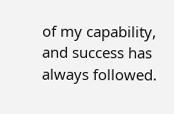of my capability, and success has always followed.